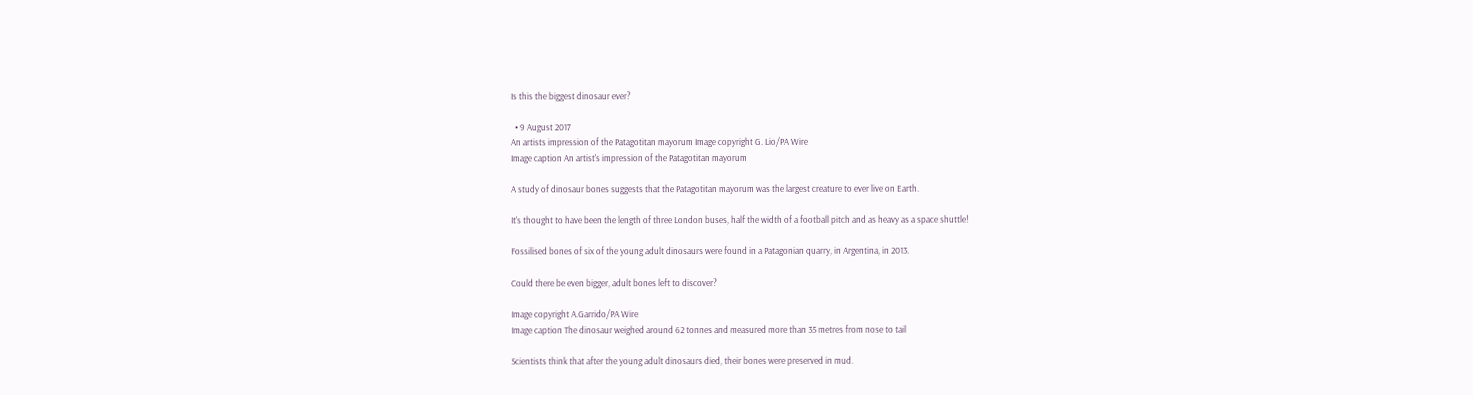Is this the biggest dinosaur ever?

  • 9 August 2017
An artists impression of the Patagotitan mayorum Image copyright G. Lio/PA Wire
Image caption An artist's impression of the Patagotitan mayorum

A study of dinosaur bones suggests that the Patagotitan mayorum was the largest creature to ever live on Earth.

It's thought to have been the length of three London buses, half the width of a football pitch and as heavy as a space shuttle!

Fossilised bones of six of the young adult dinosaurs were found in a Patagonian quarry, in Argentina, in 2013.

Could there be even bigger, adult bones left to discover?

Image copyright A.Garrido/PA Wire
Image caption The dinosaur weighed around 62 tonnes and measured more than 35 metres from nose to tail

Scientists think that after the young adult dinosaurs died, their bones were preserved in mud.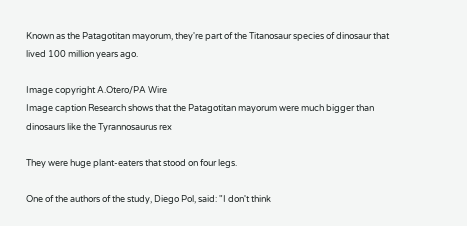Known as the Patagotitan mayorum, they're part of the Titanosaur species of dinosaur that lived 100 million years ago.

Image copyright A.Otero/PA Wire
Image caption Research shows that the Patagotitan mayorum were much bigger than dinosaurs like the Tyrannosaurus rex

They were huge plant-eaters that stood on four legs.

One of the authors of the study, Diego Pol, said: "I don't think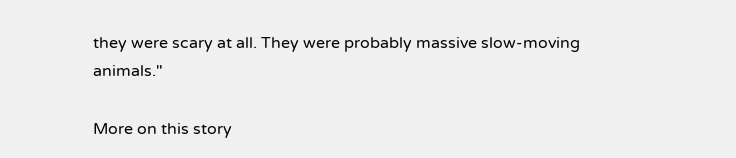they were scary at all. They were probably massive slow-moving animals."

More on this story